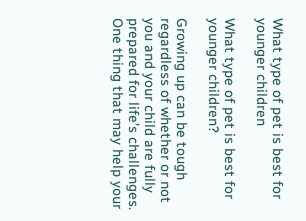What type of pet is best for younger children

What type of pet is best for younger children?

Growing up can be tough regardless of whether or not you and your child are fully prepared for life’s challenges.  One thing that may help your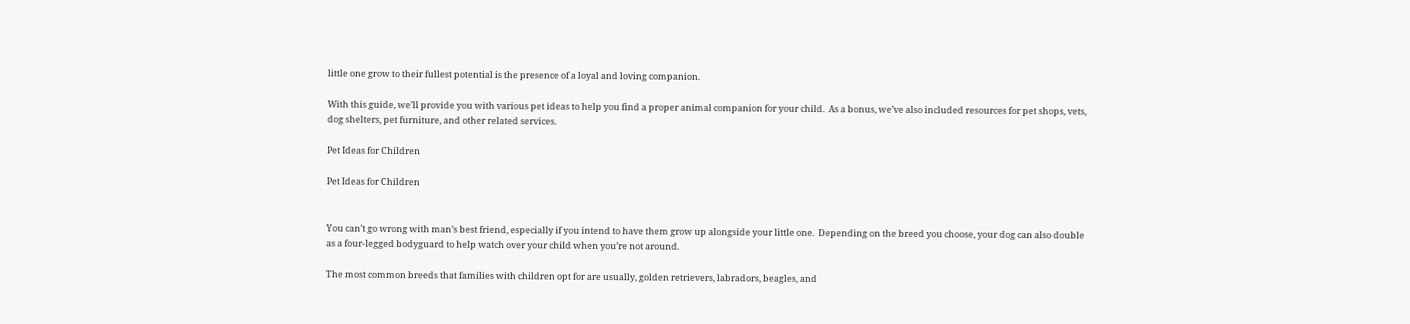little one grow to their fullest potential is the presence of a loyal and loving companion.

With this guide, we’ll provide you with various pet ideas to help you find a proper animal companion for your child.  As a bonus, we’ve also included resources for pet shops, vets, dog shelters, pet furniture, and other related services.

Pet Ideas for Children

Pet Ideas for Children


You can’t go wrong with man’s best friend, especially if you intend to have them grow up alongside your little one.  Depending on the breed you choose, your dog can also double as a four-legged bodyguard to help watch over your child when you’re not around.

The most common breeds that families with children opt for are usually, golden retrievers, labradors, beagles, and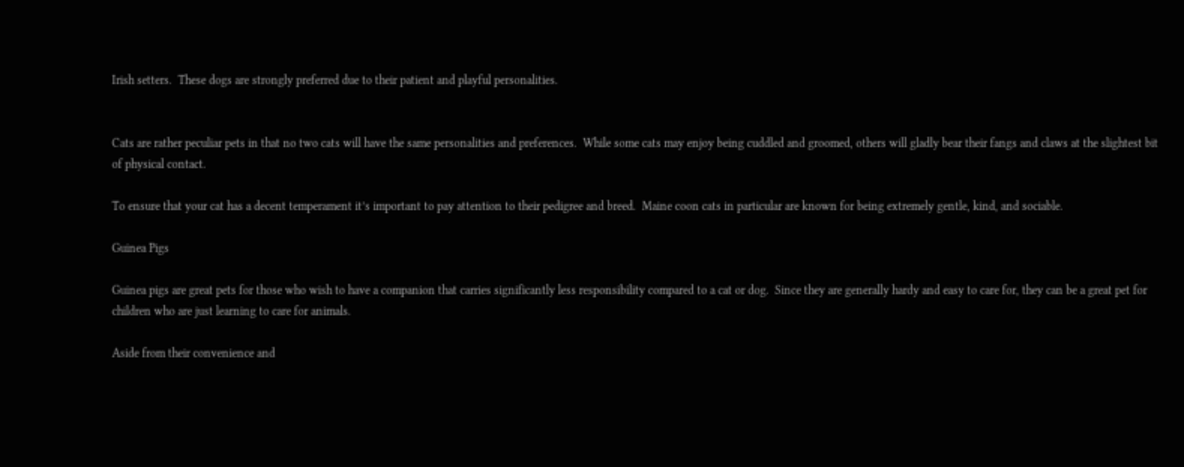Irish setters.  These dogs are strongly preferred due to their patient and playful personalities.


Cats are rather peculiar pets in that no two cats will have the same personalities and preferences.  While some cats may enjoy being cuddled and groomed, others will gladly bear their fangs and claws at the slightest bit of physical contact.

To ensure that your cat has a decent temperament it’s important to pay attention to their pedigree and breed.  Maine coon cats in particular are known for being extremely gentle, kind, and sociable.

Guinea Pigs

Guinea pigs are great pets for those who wish to have a companion that carries significantly less responsibility compared to a cat or dog.  Since they are generally hardy and easy to care for, they can be a great pet for children who are just learning to care for animals.

Aside from their convenience and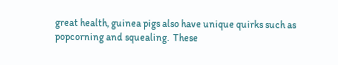great health, guinea pigs also have unique quirks such as popcorning and squealing.  These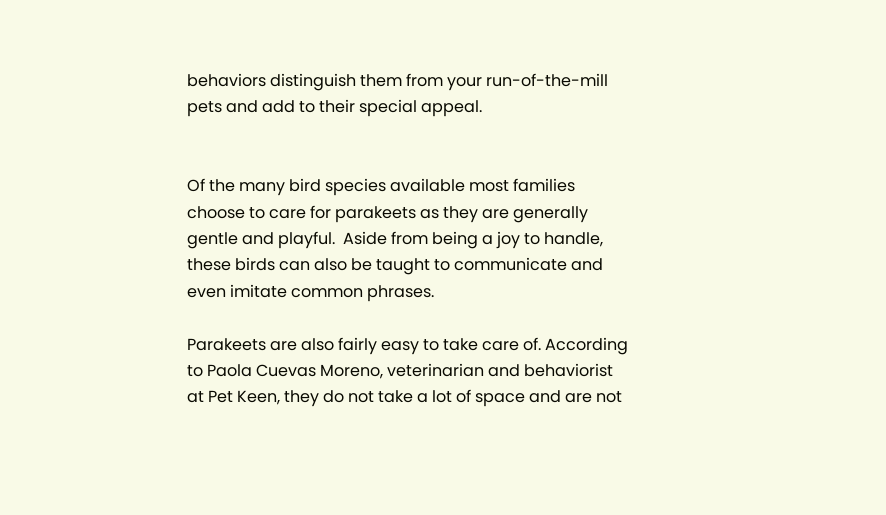behaviors distinguish them from your run-of-the-mill pets and add to their special appeal.


Of the many bird species available most families choose to care for parakeets as they are generally gentle and playful.  Aside from being a joy to handle, these birds can also be taught to communicate and even imitate common phrases.

Parakeets are also fairly easy to take care of. According to Paola Cuevas Moreno, veterinarian and behaviorist at Pet Keen, they do not take a lot of space and are not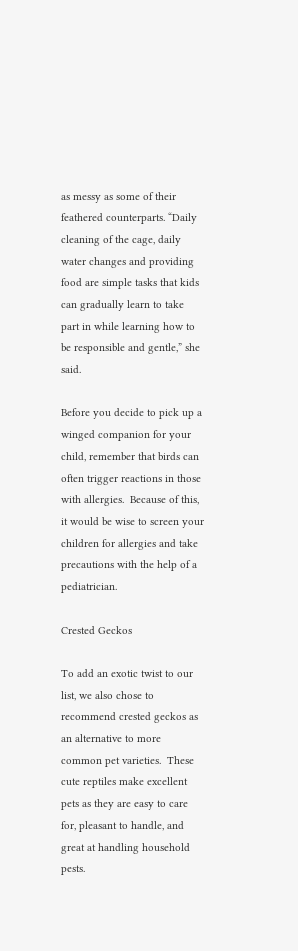as messy as some of their feathered counterparts. “Daily cleaning of the cage, daily water changes and providing food are simple tasks that kids can gradually learn to take part in while learning how to be responsible and gentle,” she said.

Before you decide to pick up a winged companion for your child, remember that birds can often trigger reactions in those with allergies.  Because of this, it would be wise to screen your children for allergies and take precautions with the help of a pediatrician.

Crested Geckos

To add an exotic twist to our list, we also chose to recommend crested geckos as an alternative to more common pet varieties.  These cute reptiles make excellent pets as they are easy to care for, pleasant to handle, and great at handling household pests.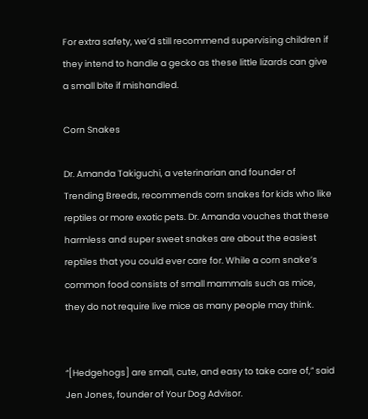For extra safety, we’d still recommend supervising children if they intend to handle a gecko as these little lizards can give a small bite if mishandled.

Corn Snakes

Dr. Amanda Takiguchi, a veterinarian and founder of Trending Breeds, recommends corn snakes for kids who like reptiles or more exotic pets. Dr. Amanda vouches that these harmless and super sweet snakes are about the easiest reptiles that you could ever care for. While a corn snake’s common food consists of small mammals such as mice, they do not require live mice as many people may think.


“[Hedgehogs] are small, cute, and easy to take care of,” said Jen Jones, founder of Your Dog Advisor.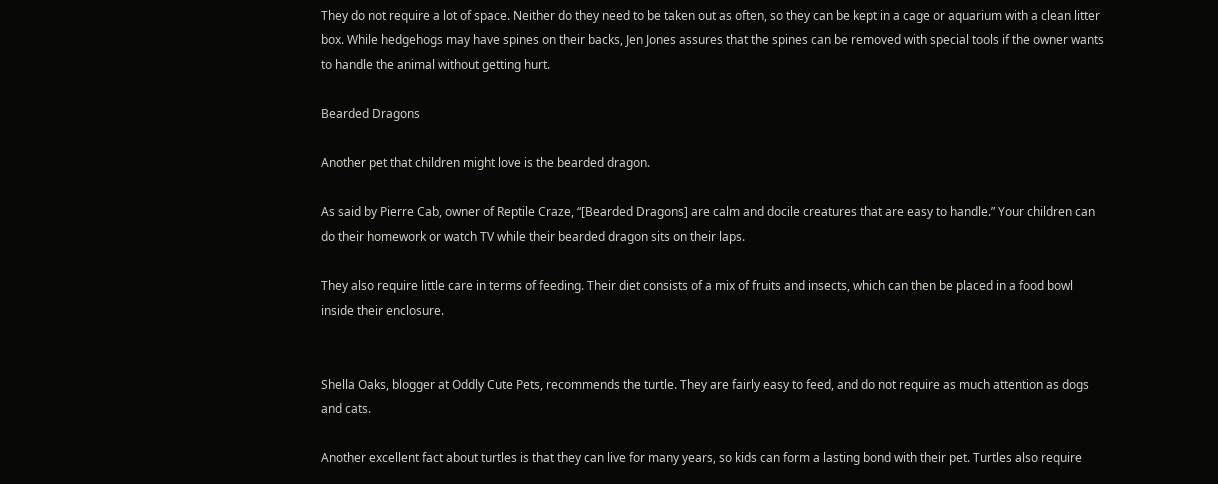They do not require a lot of space. Neither do they need to be taken out as often, so they can be kept in a cage or aquarium with a clean litter box. While hedgehogs may have spines on their backs, Jen Jones assures that the spines can be removed with special tools if the owner wants to handle the animal without getting hurt.

Bearded Dragons

Another pet that children might love is the bearded dragon.

As said by Pierre Cab, owner of Reptile Craze, “[Bearded Dragons] are calm and docile creatures that are easy to handle.” Your children can do their homework or watch TV while their bearded dragon sits on their laps.

They also require little care in terms of feeding. Their diet consists of a mix of fruits and insects, which can then be placed in a food bowl inside their enclosure.


Shella Oaks, blogger at Oddly Cute Pets, recommends the turtle. They are fairly easy to feed, and do not require as much attention as dogs and cats.

Another excellent fact about turtles is that they can live for many years, so kids can form a lasting bond with their pet. Turtles also require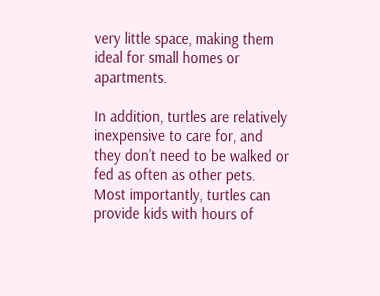very little space, making them ideal for small homes or apartments.

In addition, turtles are relatively inexpensive to care for, and they don’t need to be walked or fed as often as other pets. Most importantly, turtles can provide kids with hours of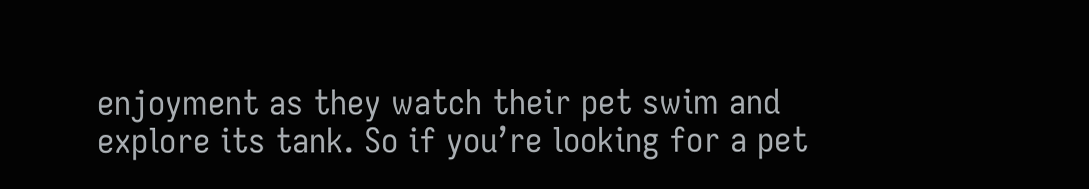enjoyment as they watch their pet swim and explore its tank. So if you’re looking for a pet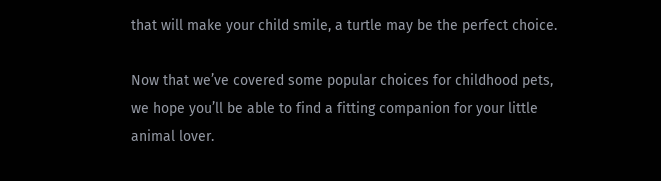that will make your child smile, a turtle may be the perfect choice.

Now that we’ve covered some popular choices for childhood pets, we hope you’ll be able to find a fitting companion for your little animal lover.